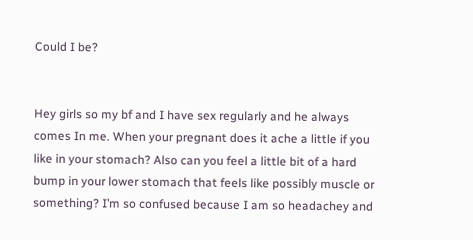Could I be?


Hey girls so my bf and I have sex regularly and he always comes In me. When your pregnant does it ache a little if you like in your stomach? Also can you feel a little bit of a hard bump in your lower stomach that feels like possibly muscle or something? I’m so confused because I am so headachey and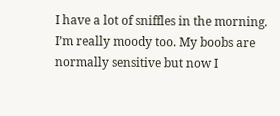I have a lot of sniffles in the morning. I’m really moody too. My boobs are normally sensitive but now I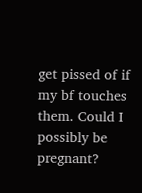get pissed of if my bf touches them. Could I possibly be pregnant?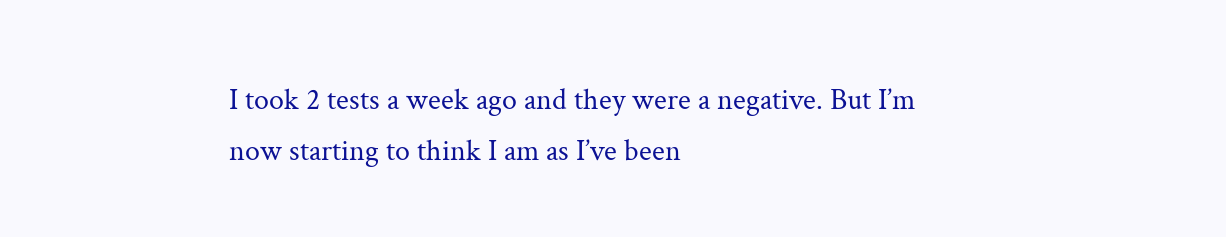I took 2 tests a week ago and they were a negative. But I’m now starting to think I am as I’ve been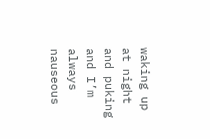waking up at night and puking and I’m always nauseous